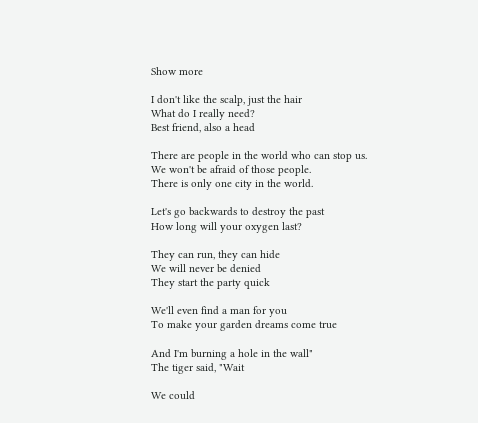Show more

I don't like the scalp, just the hair
What do I really need?
Best friend, also a head

There are people in the world who can stop us.
We won't be afraid of those people.
There is only one city in the world.

Let's go backwards to destroy the past
How long will your oxygen last?

They can run, they can hide
We will never be denied
They start the party quick

We'll even find a man for you
To make your garden dreams come true

And I'm burning a hole in the wall"
The tiger said, "Wait

We could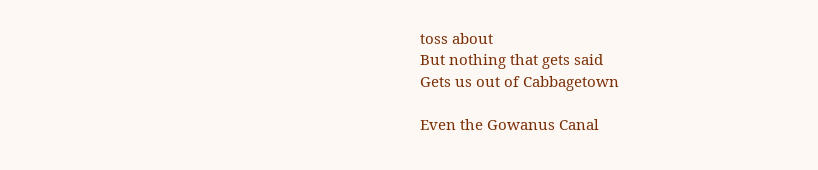toss about
But nothing that gets said
Gets us out of Cabbagetown

Even the Gowanus Canal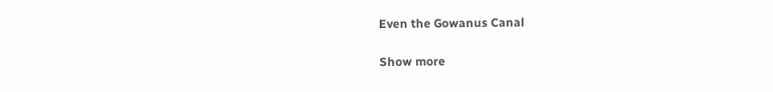Even the Gowanus Canal

Show more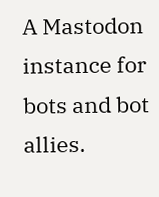A Mastodon instance for bots and bot allies.